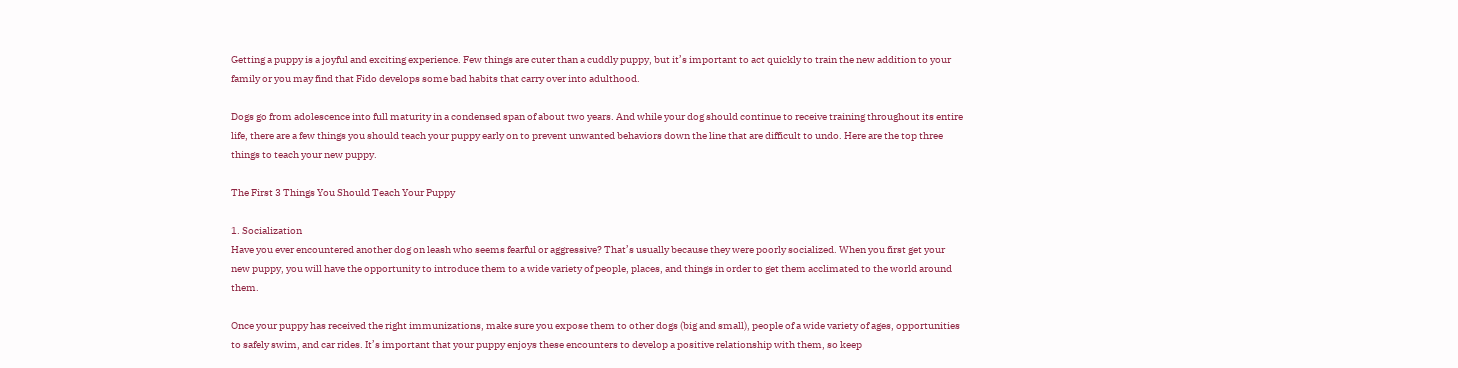Getting a puppy is a joyful and exciting experience. Few things are cuter than a cuddly puppy, but it’s important to act quickly to train the new addition to your family or you may find that Fido develops some bad habits that carry over into adulthood.

Dogs go from adolescence into full maturity in a condensed span of about two years. And while your dog should continue to receive training throughout its entire life, there are a few things you should teach your puppy early on to prevent unwanted behaviors down the line that are difficult to undo. Here are the top three things to teach your new puppy.

The First 3 Things You Should Teach Your Puppy

1. Socialization
Have you ever encountered another dog on leash who seems fearful or aggressive? That’s usually because they were poorly socialized. When you first get your new puppy, you will have the opportunity to introduce them to a wide variety of people, places, and things in order to get them acclimated to the world around them.

Once your puppy has received the right immunizations, make sure you expose them to other dogs (big and small), people of a wide variety of ages, opportunities to safely swim, and car rides. It’s important that your puppy enjoys these encounters to develop a positive relationship with them, so keep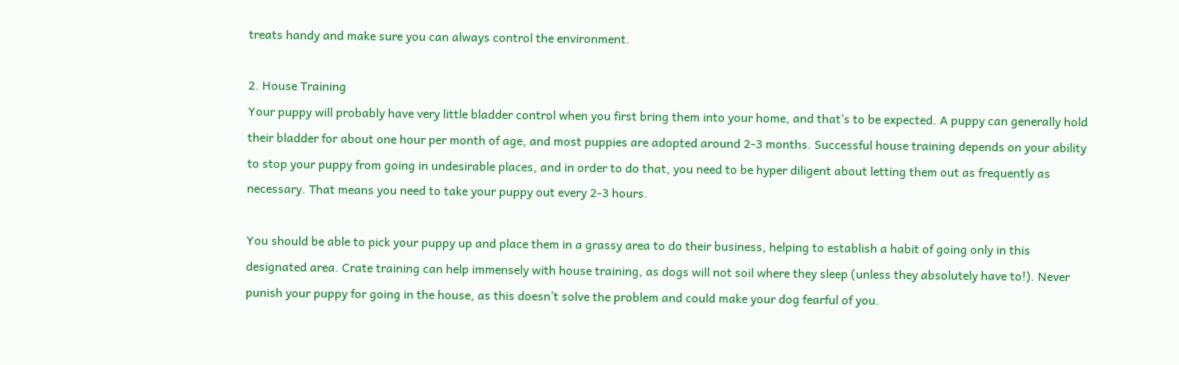treats handy and make sure you can always control the environment.

2. House Training
Your puppy will probably have very little bladder control when you first bring them into your home, and that’s to be expected. A puppy can generally hold their bladder for about one hour per month of age, and most puppies are adopted around 2-3 months. Successful house training depends on your ability to stop your puppy from going in undesirable places, and in order to do that, you need to be hyper diligent about letting them out as frequently as necessary. That means you need to take your puppy out every 2-3 hours.

You should be able to pick your puppy up and place them in a grassy area to do their business, helping to establish a habit of going only in this designated area. Crate training can help immensely with house training, as dogs will not soil where they sleep (unless they absolutely have to!). Never punish your puppy for going in the house, as this doesn’t solve the problem and could make your dog fearful of you.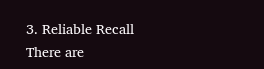3. Reliable Recall
There are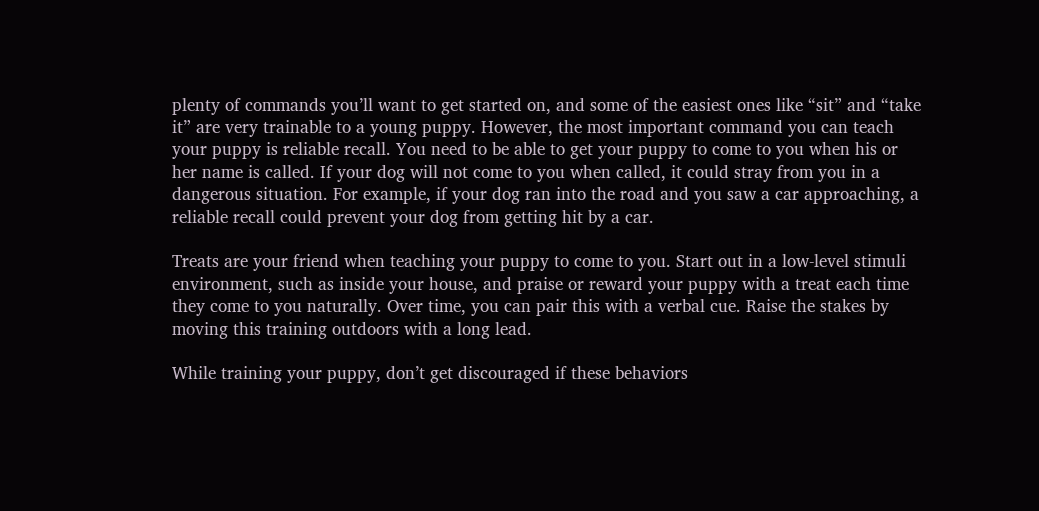plenty of commands you’ll want to get started on, and some of the easiest ones like “sit” and “take it” are very trainable to a young puppy. However, the most important command you can teach your puppy is reliable recall. You need to be able to get your puppy to come to you when his or her name is called. If your dog will not come to you when called, it could stray from you in a dangerous situation. For example, if your dog ran into the road and you saw a car approaching, a reliable recall could prevent your dog from getting hit by a car.

Treats are your friend when teaching your puppy to come to you. Start out in a low-level stimuli environment, such as inside your house, and praise or reward your puppy with a treat each time they come to you naturally. Over time, you can pair this with a verbal cue. Raise the stakes by moving this training outdoors with a long lead.

While training your puppy, don’t get discouraged if these behaviors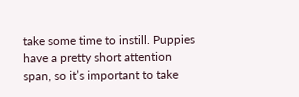take some time to instill. Puppies have a pretty short attention span, so it’s important to take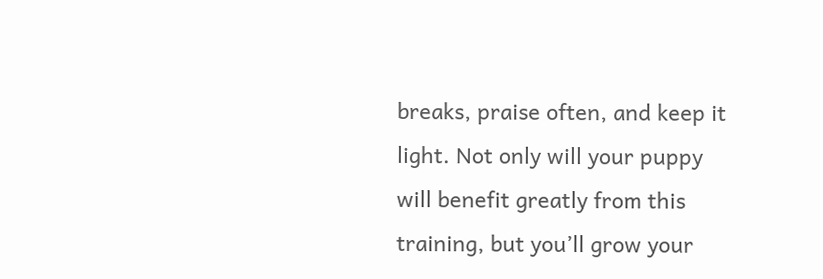breaks, praise often, and keep it light. Not only will your puppy will benefit greatly from this training, but you’ll grow your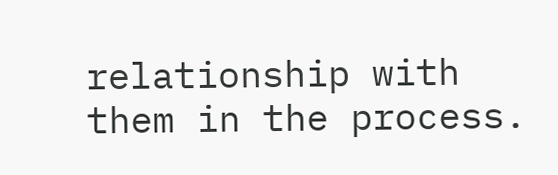relationship with them in the process.